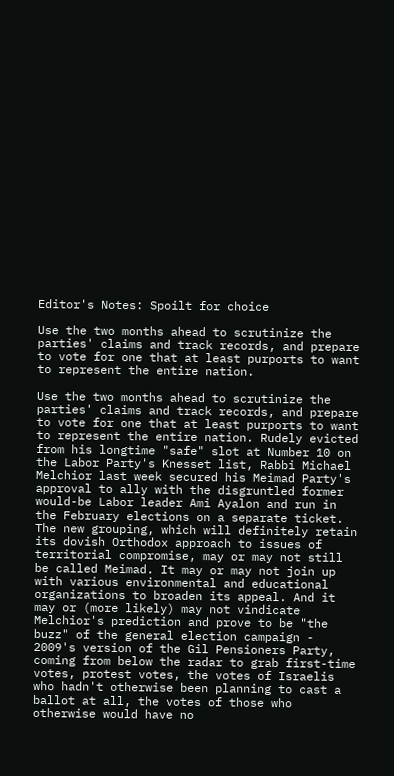Editor's Notes: Spoilt for choice

Use the two months ahead to scrutinize the parties' claims and track records, and prepare to vote for one that at least purports to want to represent the entire nation.

Use the two months ahead to scrutinize the parties' claims and track records, and prepare to vote for one that at least purports to want to represent the entire nation. Rudely evicted from his longtime "safe" slot at Number 10 on the Labor Party's Knesset list, Rabbi Michael Melchior last week secured his Meimad Party's approval to ally with the disgruntled former would-be Labor leader Ami Ayalon and run in the February elections on a separate ticket. The new grouping, which will definitely retain its dovish Orthodox approach to issues of territorial compromise, may or may not still be called Meimad. It may or may not join up with various environmental and educational organizations to broaden its appeal. And it may or (more likely) may not vindicate Melchior's prediction and prove to be "the buzz" of the general election campaign - 2009's version of the Gil Pensioners Party, coming from below the radar to grab first-time votes, protest votes, the votes of Israelis who hadn't otherwise been planning to cast a ballot at all, the votes of those who otherwise would have no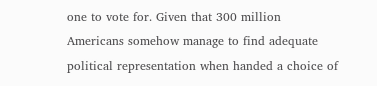one to vote for. Given that 300 million Americans somehow manage to find adequate political representation when handed a choice of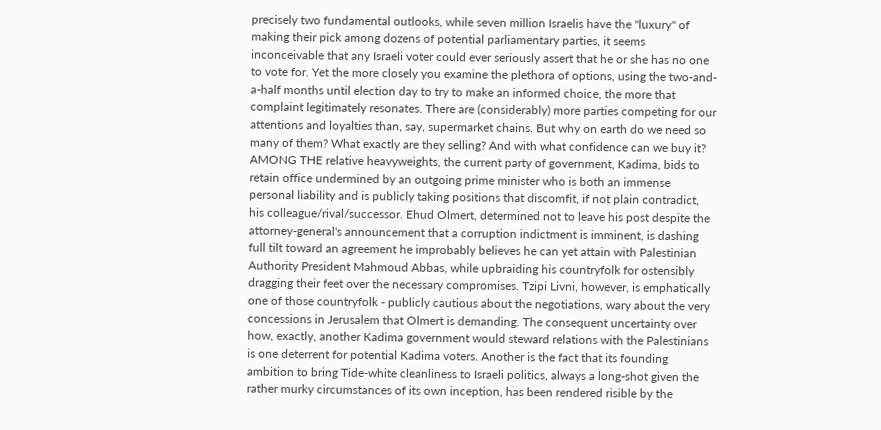precisely two fundamental outlooks, while seven million Israelis have the "luxury" of making their pick among dozens of potential parliamentary parties, it seems inconceivable that any Israeli voter could ever seriously assert that he or she has no one to vote for. Yet the more closely you examine the plethora of options, using the two-and-a-half months until election day to try to make an informed choice, the more that complaint legitimately resonates. There are (considerably) more parties competing for our attentions and loyalties than, say, supermarket chains. But why on earth do we need so many of them? What exactly are they selling? And with what confidence can we buy it? AMONG THE relative heavyweights, the current party of government, Kadima, bids to retain office undermined by an outgoing prime minister who is both an immense personal liability and is publicly taking positions that discomfit, if not plain contradict, his colleague/rival/successor. Ehud Olmert, determined not to leave his post despite the attorney-general's announcement that a corruption indictment is imminent, is dashing full tilt toward an agreement he improbably believes he can yet attain with Palestinian Authority President Mahmoud Abbas, while upbraiding his countryfolk for ostensibly dragging their feet over the necessary compromises. Tzipi Livni, however, is emphatically one of those countryfolk - publicly cautious about the negotiations, wary about the very concessions in Jerusalem that Olmert is demanding. The consequent uncertainty over how, exactly, another Kadima government would steward relations with the Palestinians is one deterrent for potential Kadima voters. Another is the fact that its founding ambition to bring Tide-white cleanliness to Israeli politics, always a long-shot given the rather murky circumstances of its own inception, has been rendered risible by the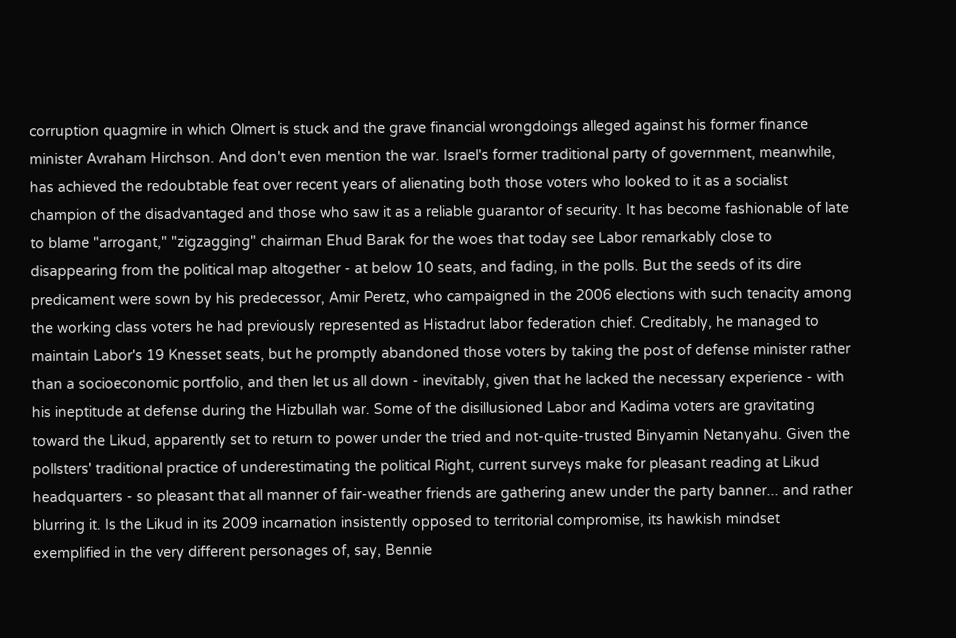corruption quagmire in which Olmert is stuck and the grave financial wrongdoings alleged against his former finance minister Avraham Hirchson. And don't even mention the war. Israel's former traditional party of government, meanwhile, has achieved the redoubtable feat over recent years of alienating both those voters who looked to it as a socialist champion of the disadvantaged and those who saw it as a reliable guarantor of security. It has become fashionable of late to blame "arrogant," "zigzagging" chairman Ehud Barak for the woes that today see Labor remarkably close to disappearing from the political map altogether - at below 10 seats, and fading, in the polls. But the seeds of its dire predicament were sown by his predecessor, Amir Peretz, who campaigned in the 2006 elections with such tenacity among the working class voters he had previously represented as Histadrut labor federation chief. Creditably, he managed to maintain Labor's 19 Knesset seats, but he promptly abandoned those voters by taking the post of defense minister rather than a socioeconomic portfolio, and then let us all down - inevitably, given that he lacked the necessary experience - with his ineptitude at defense during the Hizbullah war. Some of the disillusioned Labor and Kadima voters are gravitating toward the Likud, apparently set to return to power under the tried and not-quite-trusted Binyamin Netanyahu. Given the pollsters' traditional practice of underestimating the political Right, current surveys make for pleasant reading at Likud headquarters - so pleasant that all manner of fair-weather friends are gathering anew under the party banner... and rather blurring it. Is the Likud in its 2009 incarnation insistently opposed to territorial compromise, its hawkish mindset exemplified in the very different personages of, say, Bennie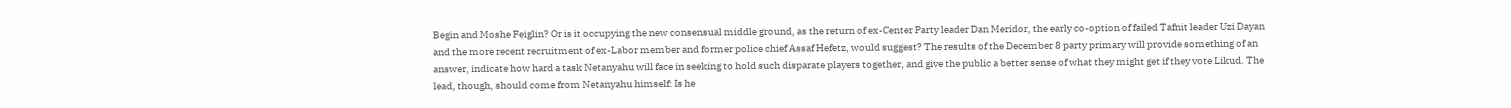Begin and Moshe Feiglin? Or is it occupying the new consensual middle ground, as the return of ex-Center Party leader Dan Meridor, the early co-option of failed Tafnit leader Uzi Dayan and the more recent recruitment of ex-Labor member and former police chief Assaf Hefetz, would suggest? The results of the December 8 party primary will provide something of an answer, indicate how hard a task Netanyahu will face in seeking to hold such disparate players together, and give the public a better sense of what they might get if they vote Likud. The lead, though, should come from Netanyahu himself: Is he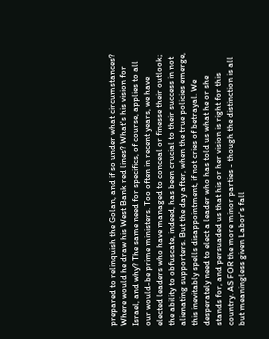prepared to relinquish the Golan, and if so under what circumstances? Where would he draw his West Bank red lines? What's his vision for Israel, and why? The same need for specifics, of course, applies to all our would-be prime ministers. Too often in recent years, we have elected leaders who have managed to conceal or finesse their outlook; the ability to obfuscate, indeed, has been crucial to their success in not alienating supporters. But the day after, when the true policies emerge, this inevitably spells disappointment, if not cries of betrayal. We desperately need to elect a leader who has told us what he or she stands for, and persuaded us that his or her vision is right for this country. AS FOR the more minor parties - though the distinction is all but meaningless given Labor's fall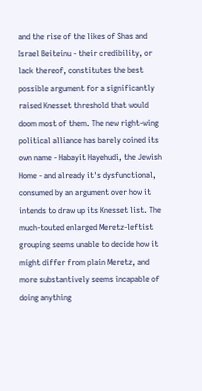and the rise of the likes of Shas and Israel Beiteinu - their credibility, or lack thereof, constitutes the best possible argument for a significantly raised Knesset threshold that would doom most of them. The new right-wing political alliance has barely coined its own name - Habayit Hayehudi, the Jewish Home - and already it's dysfunctional, consumed by an argument over how it intends to draw up its Knesset list. The much-touted enlarged Meretz-leftist grouping seems unable to decide how it might differ from plain Meretz, and more substantively seems incapable of doing anything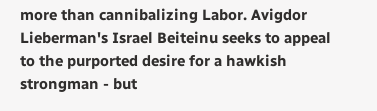more than cannibalizing Labor. Avigdor Lieberman's Israel Beiteinu seeks to appeal to the purported desire for a hawkish strongman - but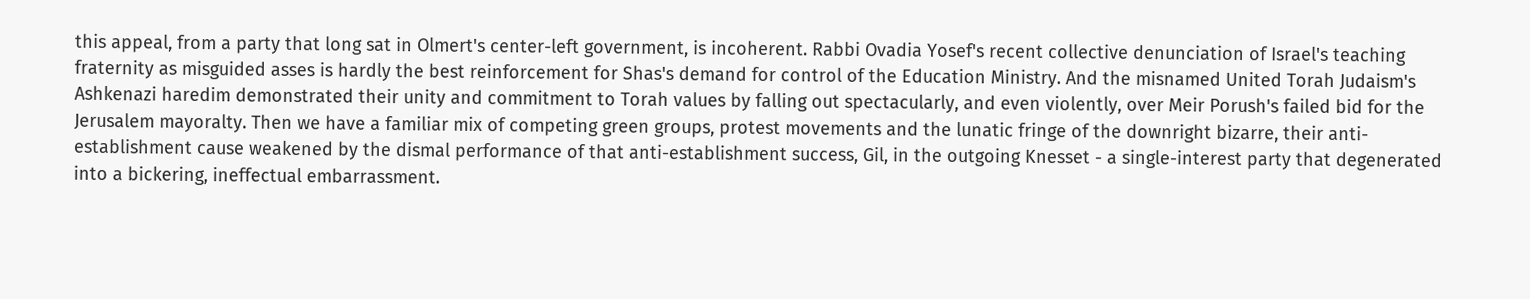this appeal, from a party that long sat in Olmert's center-left government, is incoherent. Rabbi Ovadia Yosef's recent collective denunciation of Israel's teaching fraternity as misguided asses is hardly the best reinforcement for Shas's demand for control of the Education Ministry. And the misnamed United Torah Judaism's Ashkenazi haredim demonstrated their unity and commitment to Torah values by falling out spectacularly, and even violently, over Meir Porush's failed bid for the Jerusalem mayoralty. Then we have a familiar mix of competing green groups, protest movements and the lunatic fringe of the downright bizarre, their anti-establishment cause weakened by the dismal performance of that anti-establishment success, Gil, in the outgoing Knesset - a single-interest party that degenerated into a bickering, ineffectual embarrassment.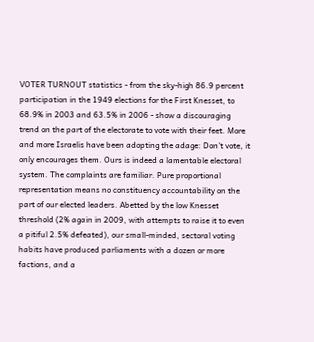VOTER TURNOUT statistics - from the sky-high 86.9 percent participation in the 1949 elections for the First Knesset, to 68.9% in 2003 and 63.5% in 2006 - show a discouraging trend on the part of the electorate to vote with their feet. More and more Israelis have been adopting the adage: Don't vote, it only encourages them. Ours is indeed a lamentable electoral system. The complaints are familiar. Pure proportional representation means no constituency accountability on the part of our elected leaders. Abetted by the low Knesset threshold (2% again in 2009, with attempts to raise it to even a pitiful 2.5% defeated), our small-minded, sectoral voting habits have produced parliaments with a dozen or more factions, and a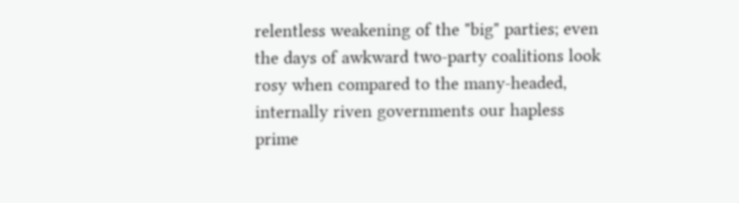relentless weakening of the "big" parties; even the days of awkward two-party coalitions look rosy when compared to the many-headed, internally riven governments our hapless prime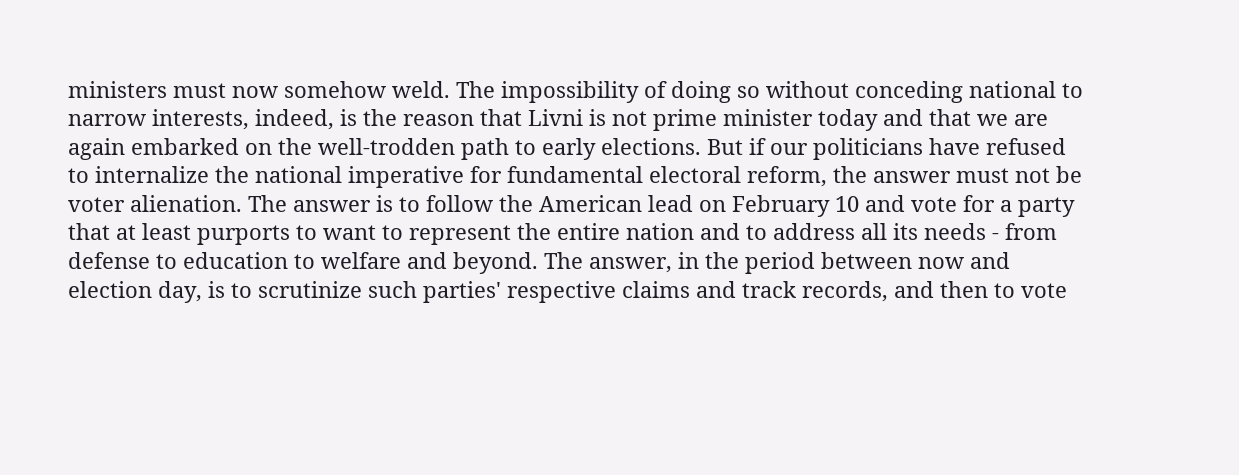ministers must now somehow weld. The impossibility of doing so without conceding national to narrow interests, indeed, is the reason that Livni is not prime minister today and that we are again embarked on the well-trodden path to early elections. But if our politicians have refused to internalize the national imperative for fundamental electoral reform, the answer must not be voter alienation. The answer is to follow the American lead on February 10 and vote for a party that at least purports to want to represent the entire nation and to address all its needs - from defense to education to welfare and beyond. The answer, in the period between now and election day, is to scrutinize such parties' respective claims and track records, and then to vote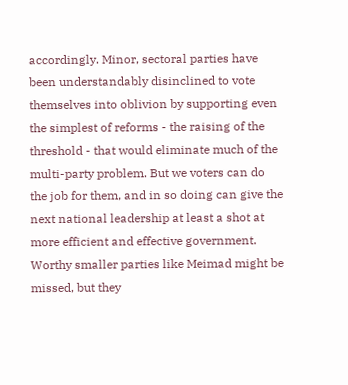accordingly. Minor, sectoral parties have been understandably disinclined to vote themselves into oblivion by supporting even the simplest of reforms - the raising of the threshold - that would eliminate much of the multi-party problem. But we voters can do the job for them, and in so doing can give the next national leadership at least a shot at more efficient and effective government. Worthy smaller parties like Meimad might be missed, but they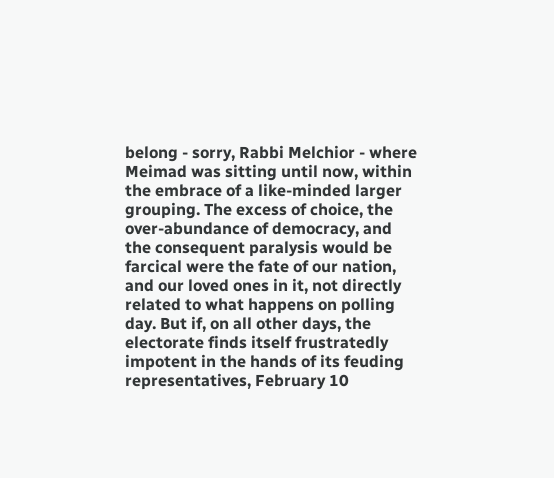belong - sorry, Rabbi Melchior - where Meimad was sitting until now, within the embrace of a like-minded larger grouping. The excess of choice, the over-abundance of democracy, and the consequent paralysis would be farcical were the fate of our nation, and our loved ones in it, not directly related to what happens on polling day. But if, on all other days, the electorate finds itself frustratedly impotent in the hands of its feuding representatives, February 10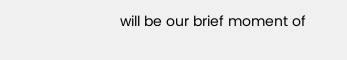will be our brief moment of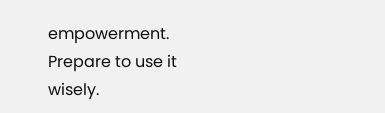empowerment. Prepare to use it wisely.